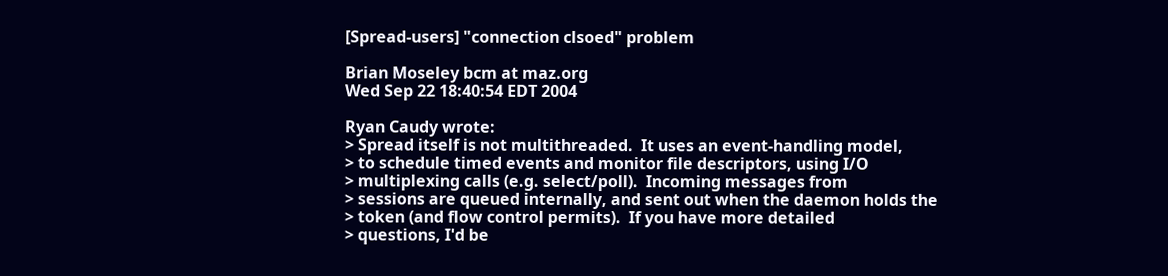[Spread-users] "connection clsoed" problem

Brian Moseley bcm at maz.org
Wed Sep 22 18:40:54 EDT 2004

Ryan Caudy wrote:
> Spread itself is not multithreaded.  It uses an event-handling model,
> to schedule timed events and monitor file descriptors, using I/O
> multiplexing calls (e.g. select/poll).  Incoming messages from
> sessions are queued internally, and sent out when the daemon holds the
> token (and flow control permits).  If you have more detailed
> questions, I'd be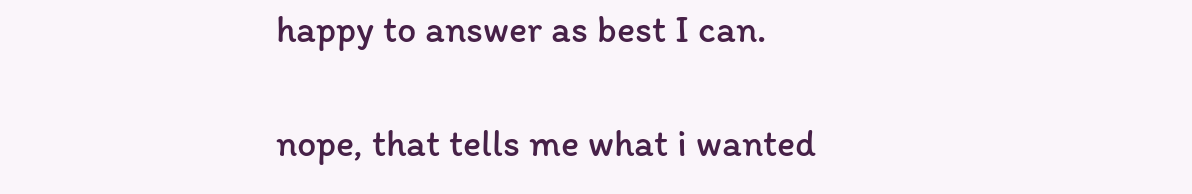happy to answer as best I can.

nope, that tells me what i wanted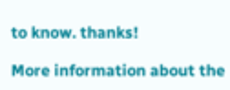to know. thanks!

More information about the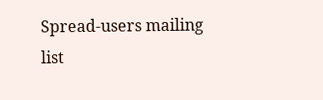Spread-users mailing list